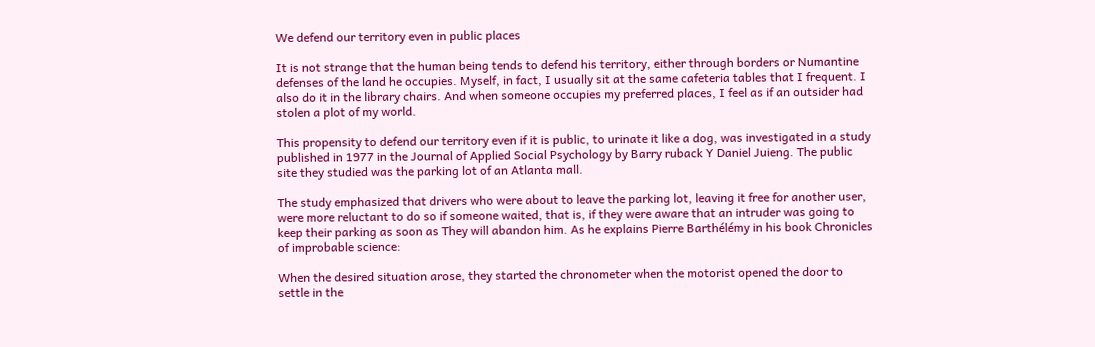We defend our territory even in public places

It is not strange that the human being tends to defend his territory, either through borders or Numantine defenses of the land he occupies. Myself, in fact, I usually sit at the same cafeteria tables that I frequent. I also do it in the library chairs. And when someone occupies my preferred places, I feel as if an outsider had stolen a plot of my world.

This propensity to defend our territory even if it is public, to urinate it like a dog, was investigated in a study published in 1977 in the Journal of Applied Social Psychology by Barry ruback Y Daniel Juieng. The public site they studied was the parking lot of an Atlanta mall.

The study emphasized that drivers who were about to leave the parking lot, leaving it free for another user, were more reluctant to do so if someone waited, that is, if they were aware that an intruder was going to keep their parking as soon as They will abandon him. As he explains Pierre Barthélémy in his book Chronicles of improbable science:

When the desired situation arose, they started the chronometer when the motorist opened the door to settle in the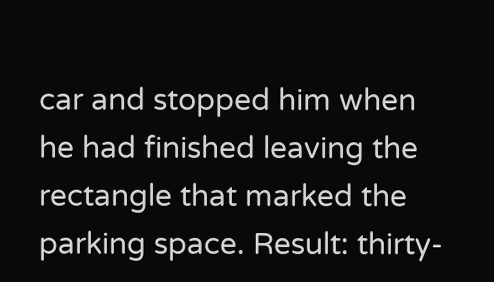car and stopped him when he had finished leaving the rectangle that marked the parking space. Result: thirty-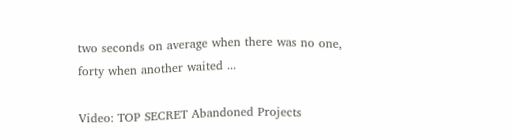two seconds on average when there was no one, forty when another waited ...

Video: TOP SECRET Abandoned Projects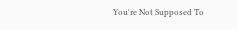You're Not Supposed To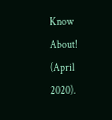Know About! (April 2020).